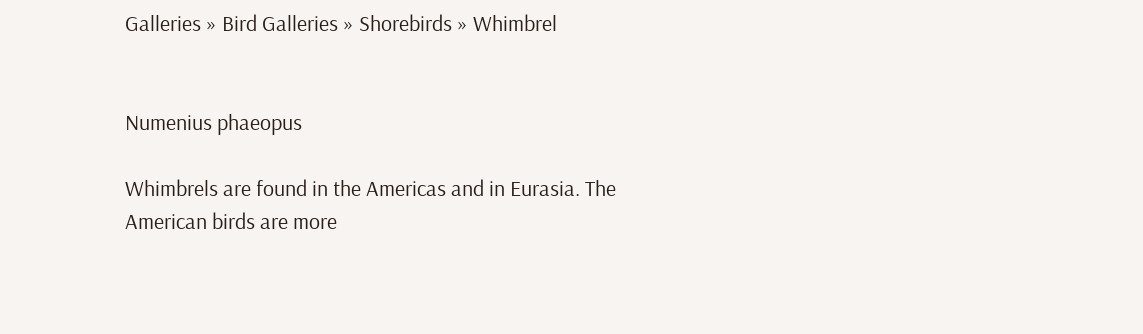Galleries » Bird Galleries » Shorebirds » Whimbrel


Numenius phaeopus

Whimbrels are found in the Americas and in Eurasia. The American birds are more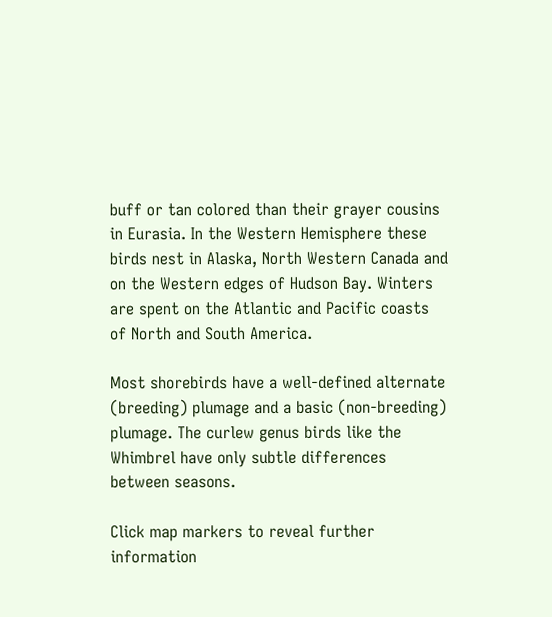buff or tan colored than their grayer cousins in Eurasia. In the Western Hemisphere these birds nest in Alaska, North Western Canada and on the Western edges of Hudson Bay. Winters are spent on the Atlantic and Pacific coasts of North and South America.

Most shorebirds have a well-defined alternate (breeding) plumage and a basic (non-breeding) plumage. The curlew genus birds like the Whimbrel have only subtle differences between seasons.

Click map markers to reveal further information